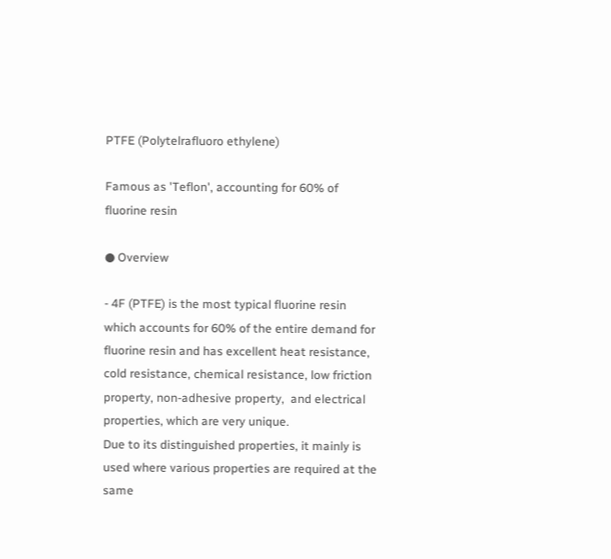PTFE (Polytelrafluoro ethylene)

Famous as 'Teflon', accounting for 60% of fluorine resin

● Overview

- 4F (PTFE) is the most typical fluorine resin which accounts for 60% of the entire demand for fluorine resin and has excellent heat resistance, cold resistance, chemical resistance, low friction property, non-adhesive property,  and electrical properties, which are very unique.
Due to its distinguished properties, it mainly is used where various properties are required at the same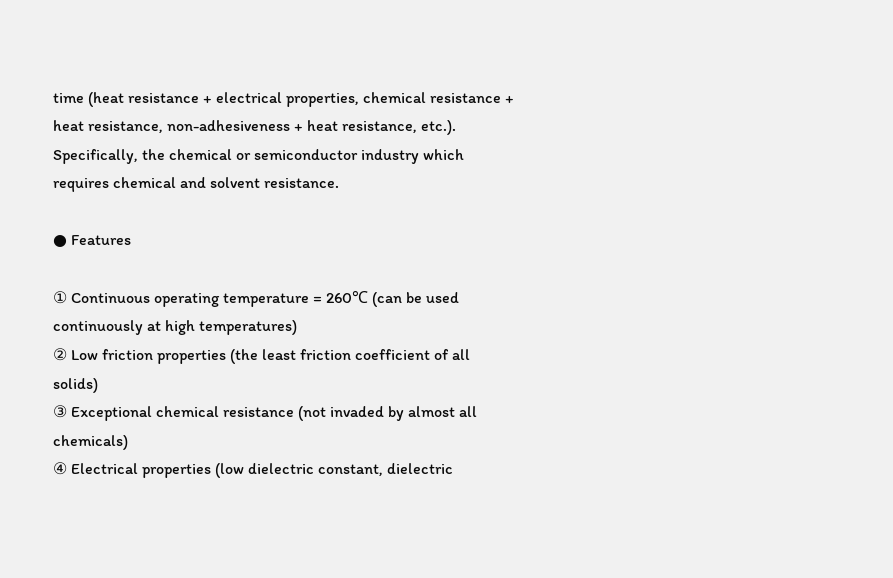time (heat resistance + electrical properties, chemical resistance + heat resistance, non-adhesiveness + heat resistance, etc.). Specifically, the chemical or semiconductor industry which requires chemical and solvent resistance.

● Features

① Continuous operating temperature = 260℃ (can be used continuously at high temperatures)
② Low friction properties (the least friction coefficient of all solids)
③ Exceptional chemical resistance (not invaded by almost all chemicals)
④ Electrical properties (low dielectric constant, dielectric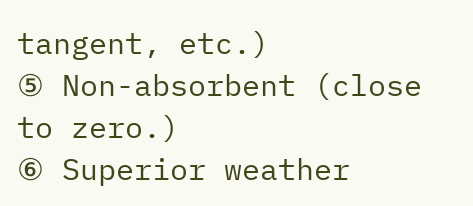tangent, etc.)
⑤ Non-absorbent (close to zero.)
⑥ Superior weather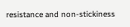resistance and non-stickiness